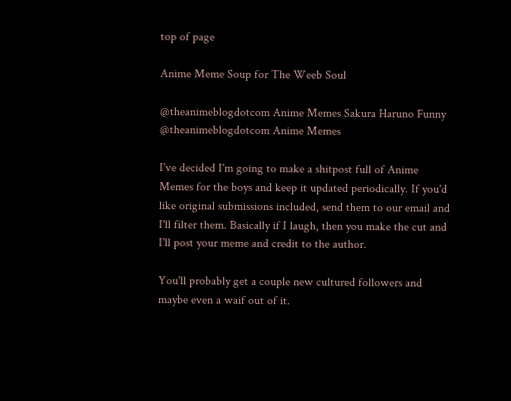top of page

Anime Meme Soup for The Weeb Soul

@theanimeblogdotcom Anime Memes Sakura Haruno Funny
@theanimeblogdotcom Anime Memes

I've decided I'm going to make a shitpost full of Anime Memes for the boys and keep it updated periodically. If you'd like original submissions included, send them to our email and I'll filter them. Basically if I laugh, then you make the cut and I'll post your meme and credit to the author.

You'll probably get a couple new cultured followers and maybe even a waif out of it.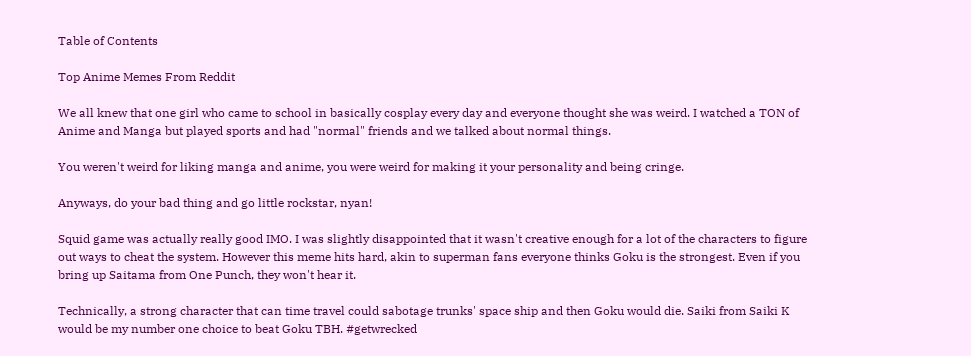Table of Contents

Top Anime Memes From Reddit

We all knew that one girl who came to school in basically cosplay every day and everyone thought she was weird. I watched a TON of Anime and Manga but played sports and had "normal" friends and we talked about normal things.

You weren't weird for liking manga and anime, you were weird for making it your personality and being cringe.

Anyways, do your bad thing and go little rockstar, nyan!

Squid game was actually really good IMO. I was slightly disappointed that it wasn't creative enough for a lot of the characters to figure out ways to cheat the system. However this meme hits hard, akin to superman fans everyone thinks Goku is the strongest. Even if you bring up Saitama from One Punch, they won't hear it.

Technically, a strong character that can time travel could sabotage trunks' space ship and then Goku would die. Saiki from Saiki K would be my number one choice to beat Goku TBH. #getwrecked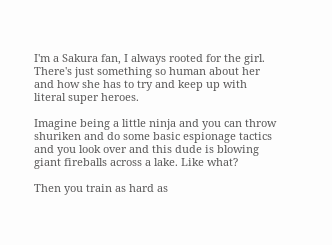I'm a Sakura fan, I always rooted for the girl. There's just something so human about her and how she has to try and keep up with literal super heroes.

Imagine being a little ninja and you can throw shuriken and do some basic espionage tactics and you look over and this dude is blowing giant fireballs across a lake. Like what?

Then you train as hard as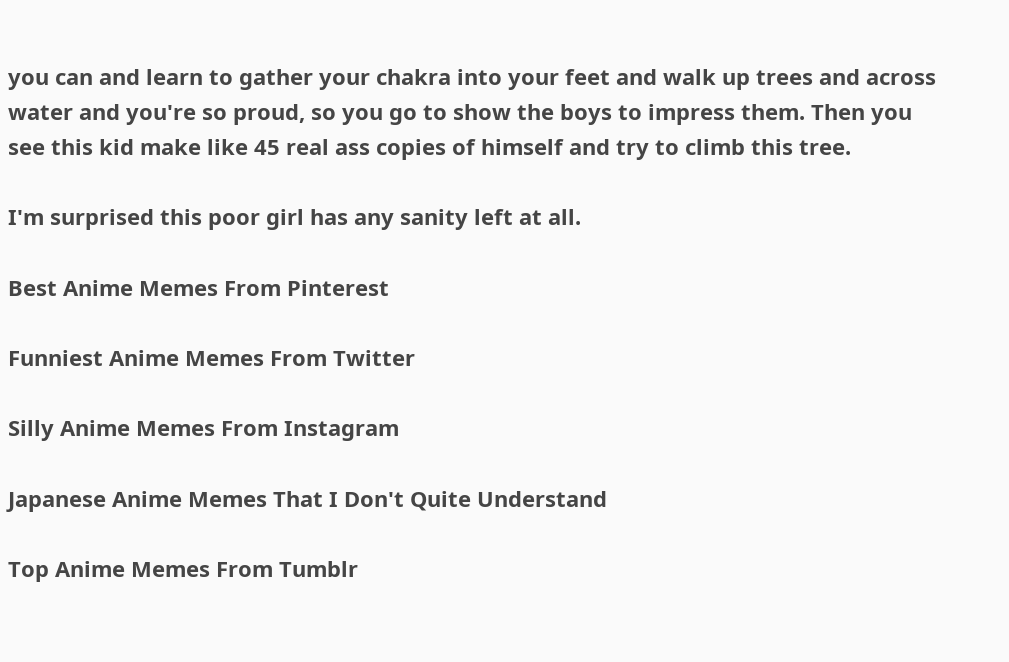you can and learn to gather your chakra into your feet and walk up trees and across water and you're so proud, so you go to show the boys to impress them. Then you see this kid make like 45 real ass copies of himself and try to climb this tree.

I'm surprised this poor girl has any sanity left at all.

Best Anime Memes From Pinterest

Funniest Anime Memes From Twitter

Silly Anime Memes From Instagram

Japanese Anime Memes That I Don't Quite Understand

Top Anime Memes From Tumblr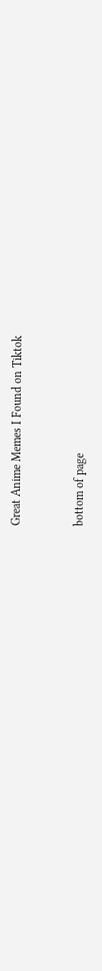Great Anime Memes I Found on Tiktok


bottom of page